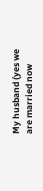My husband (yes we are married now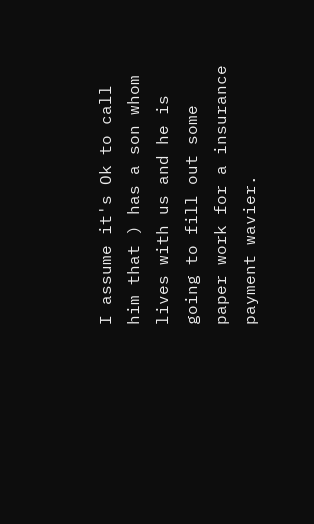I assume it's Ok to call him that ) has a son whom lives with us and he is going to fill out some paper work for a insurance payment wavier.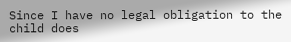Since I have no legal obligation to the child does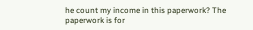he count my income in this paperwork? The paperwork is for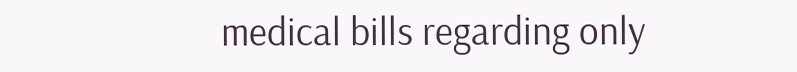medical bills regarding only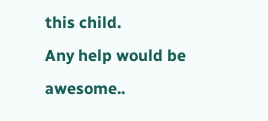this child.
Any help would be awesome..